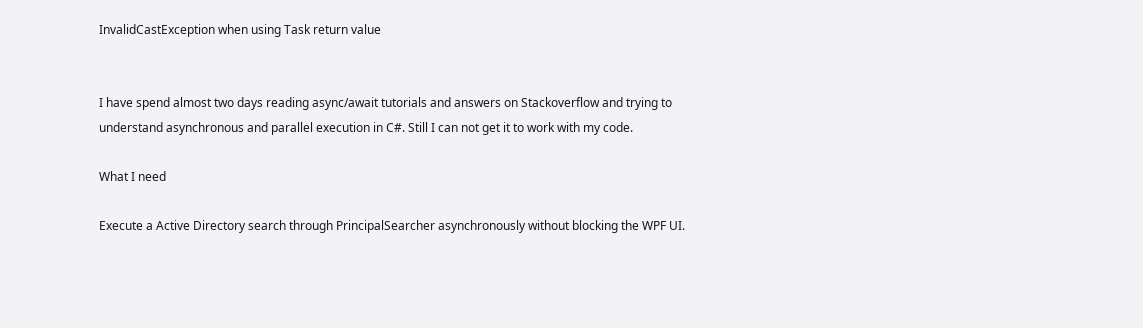InvalidCastException when using Task return value


I have spend almost two days reading async/await tutorials and answers on Stackoverflow and trying to understand asynchronous and parallel execution in C#. Still I can not get it to work with my code.

What I need

Execute a Active Directory search through PrincipalSearcher asynchronously without blocking the WPF UI.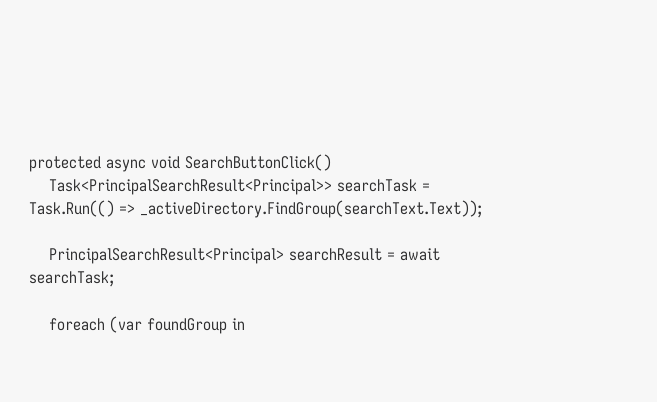protected async void SearchButtonClick()
    Task<PrincipalSearchResult<Principal>> searchTask = Task.Run(() => _activeDirectory.FindGroup(searchText.Text));

    PrincipalSearchResult<Principal> searchResult = await searchTask;

    foreach (var foundGroup in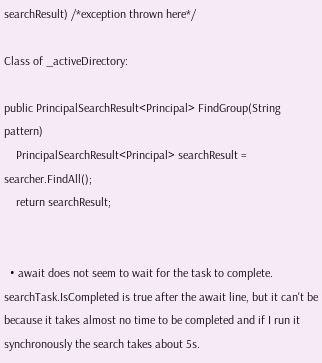searchResult) /*exception thrown here*/

Class of _activeDirectory:

public PrincipalSearchResult<Principal> FindGroup(String pattern)
    PrincipalSearchResult<Principal> searchResult = searcher.FindAll();
    return searchResult;


  • await does not seem to wait for the task to complete. searchTask.IsCompleted is true after the await line, but it can't be because it takes almost no time to be completed and if I run it synchronously the search takes about 5s.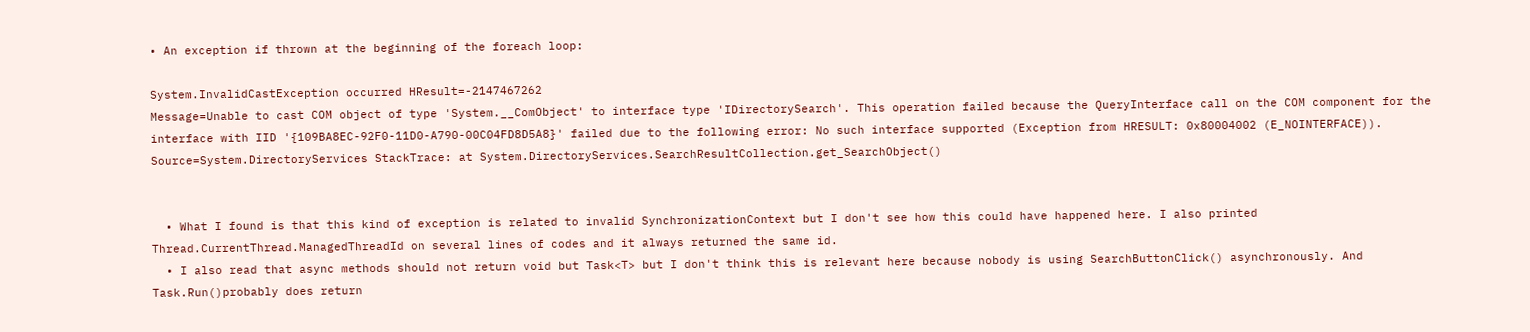• An exception if thrown at the beginning of the foreach loop:

System.InvalidCastException occurred HResult=-2147467262
Message=Unable to cast COM object of type 'System.__ComObject' to interface type 'IDirectorySearch'. This operation failed because the QueryInterface call on the COM component for the interface with IID '{109BA8EC-92F0-11D0-A790-00C04FD8D5A8}' failed due to the following error: No such interface supported (Exception from HRESULT: 0x80004002 (E_NOINTERFACE)). Source=System.DirectoryServices StackTrace: at System.DirectoryServices.SearchResultCollection.get_SearchObject()


  • What I found is that this kind of exception is related to invalid SynchronizationContext but I don't see how this could have happened here. I also printed Thread.CurrentThread.ManagedThreadId on several lines of codes and it always returned the same id.
  • I also read that async methods should not return void but Task<T> but I don't think this is relevant here because nobody is using SearchButtonClick() asynchronously. And Task.Run()probably does return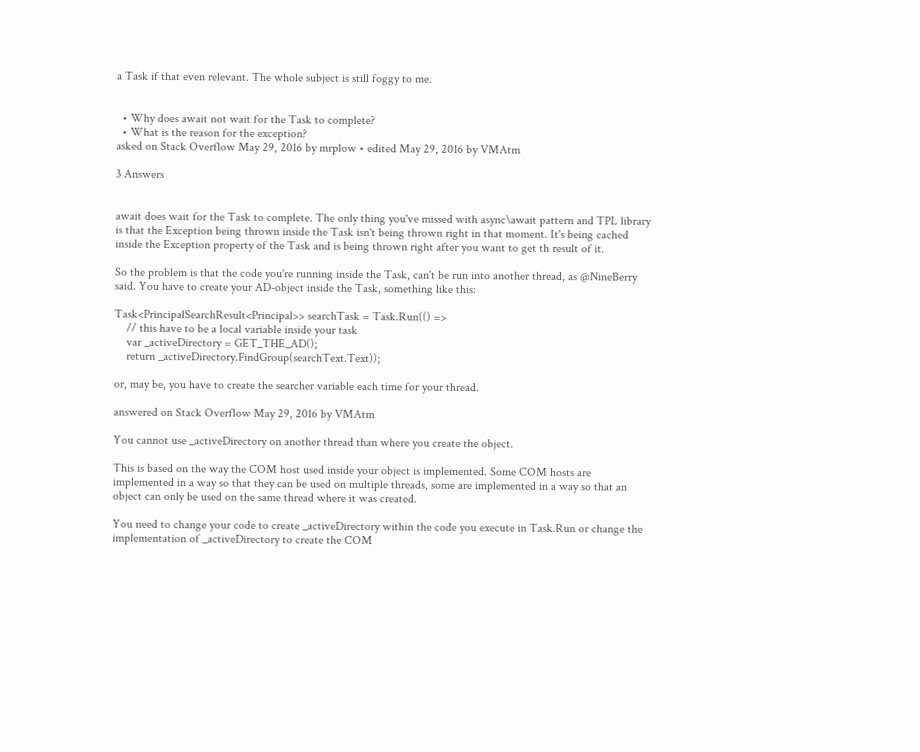a Task if that even relevant. The whole subject is still foggy to me.


  • Why does await not wait for the Task to complete?
  • What is the reason for the exception?
asked on Stack Overflow May 29, 2016 by mrplow • edited May 29, 2016 by VMAtm

3 Answers


await does wait for the Task to complete. The only thing you've missed with async\await pattern and TPL library is that the Exception being thrown inside the Task isn't being thrown right in that moment. It's being cached inside the Exception property of the Task and is being thrown right after you want to get th result of it.

So the problem is that the code you're running inside the Task, can't be run into another thread, as @NineBerry said. You have to create your AD-object inside the Task, something like this:

Task<PrincipalSearchResult<Principal>> searchTask = Task.Run(() =>
    // this have to be a local variable inside your task
    var _activeDirectory = GET_THE_AD();
    return _activeDirectory.FindGroup(searchText.Text));

or, may be, you have to create the searcher variable each time for your thread.

answered on Stack Overflow May 29, 2016 by VMAtm

You cannot use _activeDirectory on another thread than where you create the object.

This is based on the way the COM host used inside your object is implemented. Some COM hosts are implemented in a way so that they can be used on multiple threads, some are implemented in a way so that an object can only be used on the same thread where it was created.

You need to change your code to create _activeDirectory within the code you execute in Task.Run or change the implementation of _activeDirectory to create the COM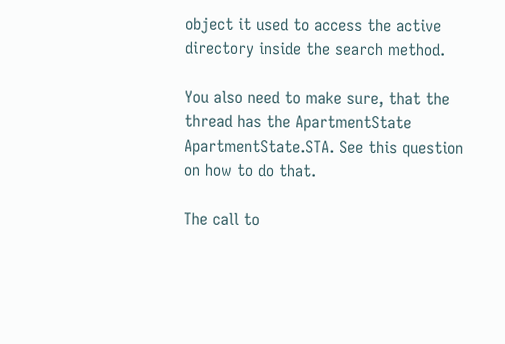object it used to access the active directory inside the search method.

You also need to make sure, that the thread has the ApartmentState ApartmentState.STA. See this question on how to do that.

The call to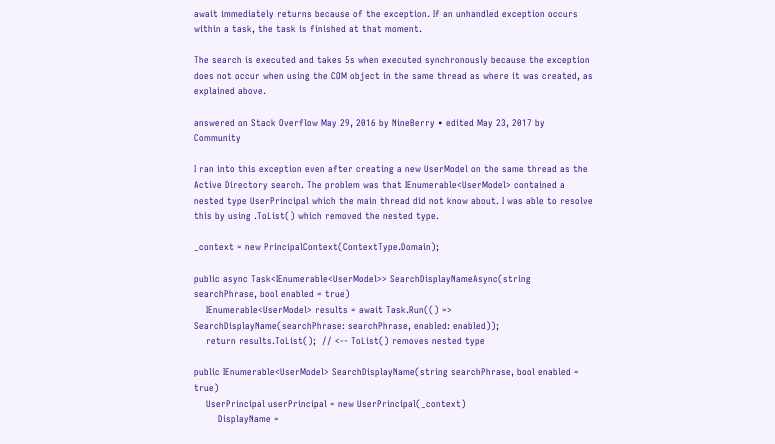await immediately returns because of the exception. If an unhandled exception occurs within a task, the task is finished at that moment.

The search is executed and takes 5s when executed synchronously because the exception does not occur when using the COM object in the same thread as where it was created, as explained above.

answered on Stack Overflow May 29, 2016 by NineBerry • edited May 23, 2017 by Community

I ran into this exception even after creating a new UserModel on the same thread as the Active Directory search. The problem was that IEnumerable<UserModel> contained a nested type UserPrincipal which the main thread did not know about. I was able to resolve this by using .ToList() which removed the nested type.

_context = new PrincipalContext(ContextType.Domain);

public async Task<IEnumerable<UserModel>> SearchDisplayNameAsync(string searchPhrase, bool enabled = true)
    IEnumerable<UserModel> results = await Task.Run(() => SearchDisplayName(searchPhrase: searchPhrase, enabled: enabled));
    return results.ToList();  // <-- ToList() removes nested type

public IEnumerable<UserModel> SearchDisplayName(string searchPhrase, bool enabled = true)
    UserPrincipal userPrincipal = new UserPrincipal(_context)
        DisplayName =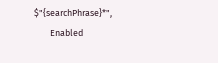$"{searchPhrase}*",
        Enabled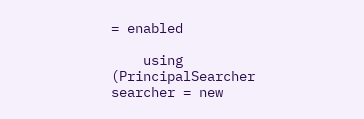= enabled

    using (PrincipalSearcher searcher = new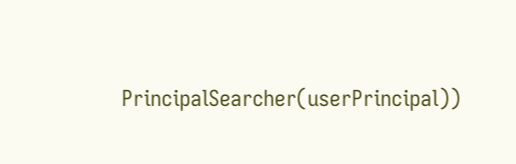PrincipalSearcher(userPrincipal))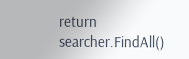return searcher.FindAll()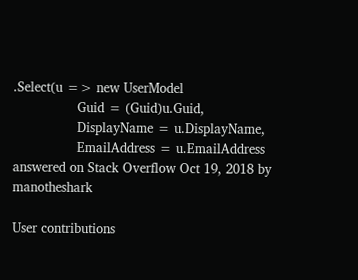.Select(u => new UserModel
                Guid = (Guid)u.Guid,
                DisplayName = u.DisplayName,
                EmailAddress = u.EmailAddress
answered on Stack Overflow Oct 19, 2018 by manotheshark

User contributions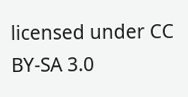licensed under CC BY-SA 3.0